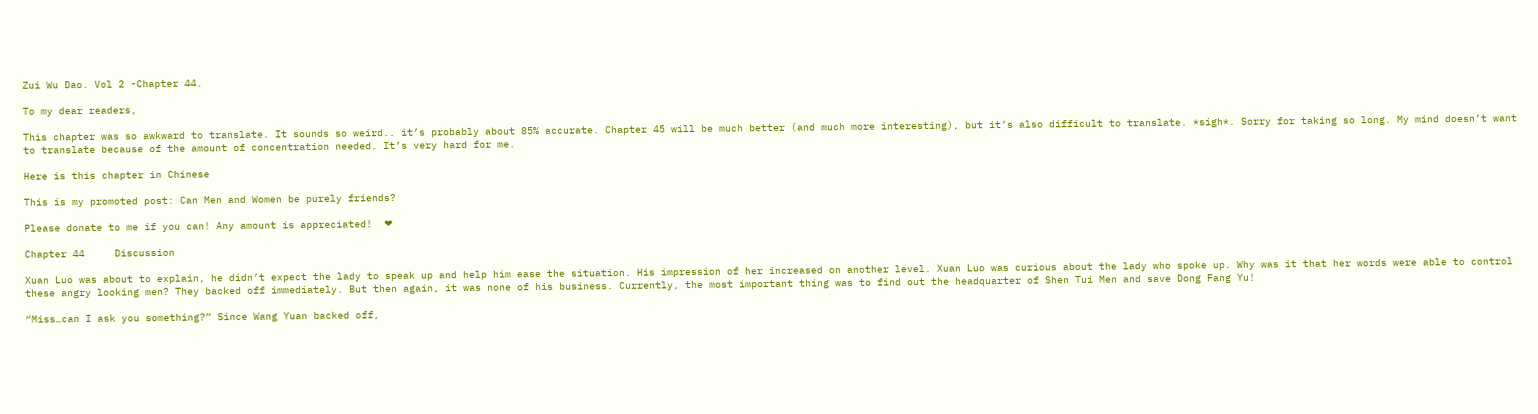Zui Wu Dao. Vol 2 -Chapter 44.

To my dear readers,

This chapter was so awkward to translate. It sounds so weird.. it’s probably about 85% accurate. Chapter 45 will be much better (and much more interesting), but it’s also difficult to translate. *sigh*. Sorry for taking so long. My mind doesn’t want to translate because of the amount of concentration needed. It’s very hard for me.

Here is this chapter in Chinese

This is my promoted post: Can Men and Women be purely friends?

Please donate to me if you can! Any amount is appreciated!  ❤

Chapter 44     Discussion

Xuan Luo was about to explain, he didn’t expect the lady to speak up and help him ease the situation. His impression of her increased on another level. Xuan Luo was curious about the lady who spoke up. Why was it that her words were able to control these angry looking men? They backed off immediately. But then again, it was none of his business. Currently, the most important thing was to find out the headquarter of Shen Tui Men and save Dong Fang Yu!

“Miss…can I ask you something?” Since Wang Yuan backed off,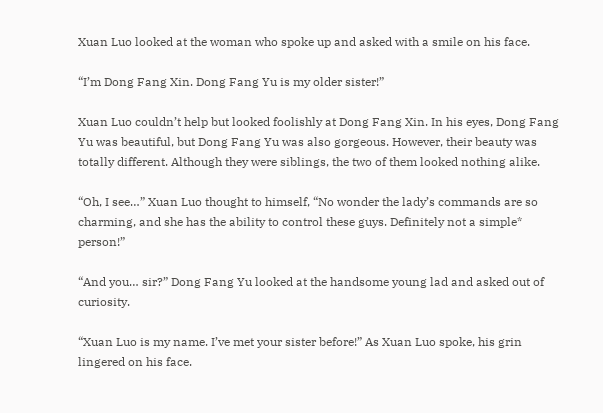Xuan Luo looked at the woman who spoke up and asked with a smile on his face.

“I’m Dong Fang Xin. Dong Fang Yu is my older sister!”

Xuan Luo couldn’t help but looked foolishly at Dong Fang Xin. In his eyes, Dong Fang Yu was beautiful, but Dong Fang Yu was also gorgeous. However, their beauty was totally different. Although they were siblings, the two of them looked nothing alike.

“Oh, I see…” Xuan Luo thought to himself, “No wonder the lady’s commands are so charming, and she has the ability to control these guys. Definitely not a simple* person!”

“And you… sir?” Dong Fang Yu looked at the handsome young lad and asked out of curiosity.

“Xuan Luo is my name. I’ve met your sister before!” As Xuan Luo spoke, his grin lingered on his face.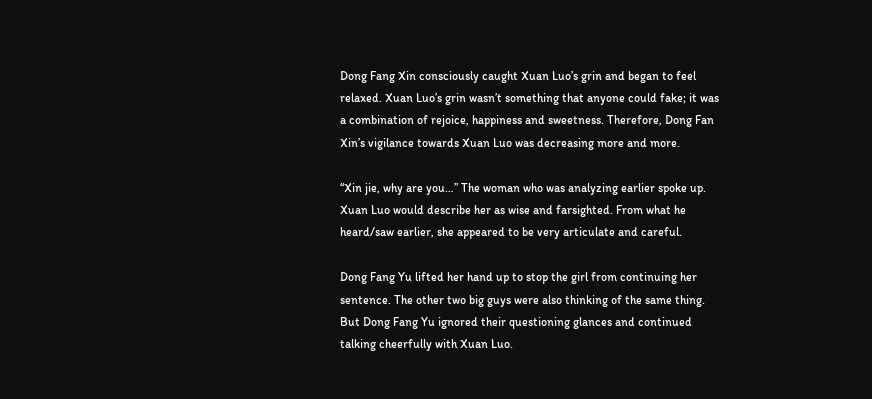Dong Fang Xin consciously caught Xuan Luo’s grin and began to feel relaxed. Xuan Luo’s grin wasn’t something that anyone could fake; it was a combination of rejoice, happiness and sweetness. Therefore, Dong Fan Xin’s vigilance towards Xuan Luo was decreasing more and more.

“Xin jie, why are you…” The woman who was analyzing earlier spoke up. Xuan Luo would describe her as wise and farsighted. From what he heard/saw earlier, she appeared to be very articulate and careful.

Dong Fang Yu lifted her hand up to stop the girl from continuing her sentence. The other two big guys were also thinking of the same thing. But Dong Fang Yu ignored their questioning glances and continued talking cheerfully with Xuan Luo.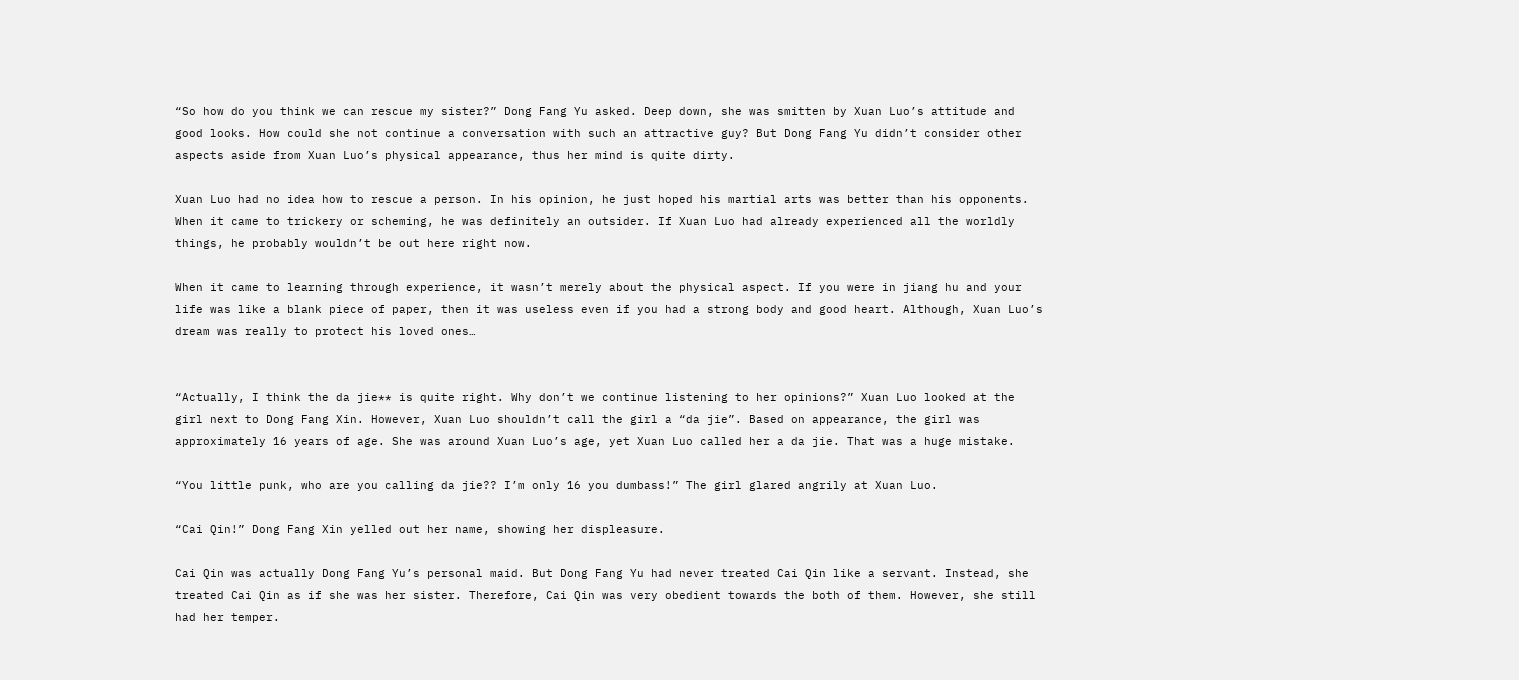“So how do you think we can rescue my sister?” Dong Fang Yu asked. Deep down, she was smitten by Xuan Luo’s attitude and good looks. How could she not continue a conversation with such an attractive guy? But Dong Fang Yu didn’t consider other aspects aside from Xuan Luo’s physical appearance, thus her mind is quite dirty.

Xuan Luo had no idea how to rescue a person. In his opinion, he just hoped his martial arts was better than his opponents. When it came to trickery or scheming, he was definitely an outsider. If Xuan Luo had already experienced all the worldly things, he probably wouldn’t be out here right now.

When it came to learning through experience, it wasn’t merely about the physical aspect. If you were in jiang hu and your life was like a blank piece of paper, then it was useless even if you had a strong body and good heart. Although, Xuan Luo’s dream was really to protect his loved ones…


“Actually, I think the da jie** is quite right. Why don’t we continue listening to her opinions?” Xuan Luo looked at the girl next to Dong Fang Xin. However, Xuan Luo shouldn’t call the girl a “da jie”. Based on appearance, the girl was approximately 16 years of age. She was around Xuan Luo’s age, yet Xuan Luo called her a da jie. That was a huge mistake.

“You little punk, who are you calling da jie?? I’m only 16 you dumbass!” The girl glared angrily at Xuan Luo.

“Cai Qin!” Dong Fang Xin yelled out her name, showing her displeasure.

Cai Qin was actually Dong Fang Yu’s personal maid. But Dong Fang Yu had never treated Cai Qin like a servant. Instead, she treated Cai Qin as if she was her sister. Therefore, Cai Qin was very obedient towards the both of them. However, she still had her temper.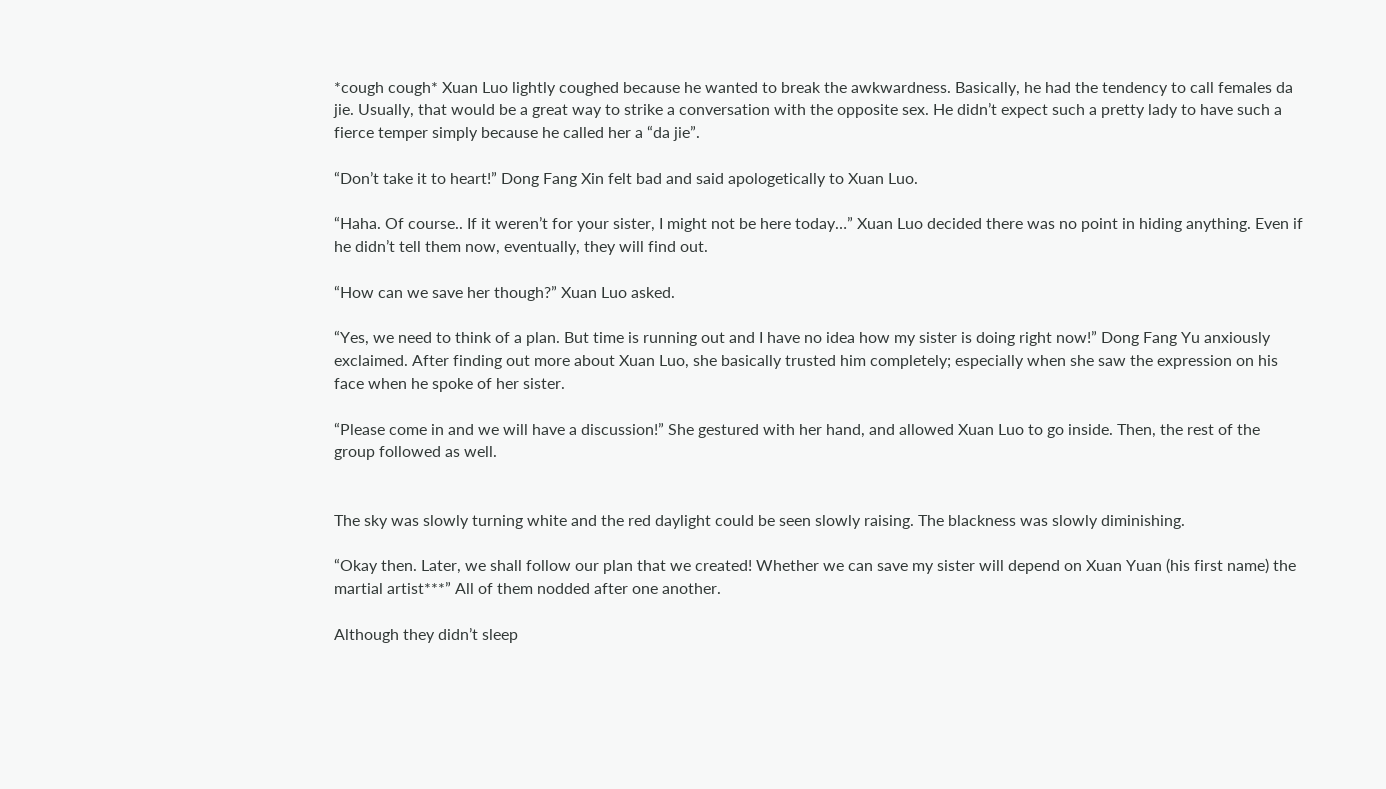*cough cough* Xuan Luo lightly coughed because he wanted to break the awkwardness. Basically, he had the tendency to call females da jie. Usually, that would be a great way to strike a conversation with the opposite sex. He didn’t expect such a pretty lady to have such a fierce temper simply because he called her a “da jie”.

“Don’t take it to heart!” Dong Fang Xin felt bad and said apologetically to Xuan Luo.

“Haha. Of course.. If it weren’t for your sister, I might not be here today…” Xuan Luo decided there was no point in hiding anything. Even if he didn’t tell them now, eventually, they will find out.

“How can we save her though?” Xuan Luo asked.

“Yes, we need to think of a plan. But time is running out and I have no idea how my sister is doing right now!” Dong Fang Yu anxiously exclaimed. After finding out more about Xuan Luo, she basically trusted him completely; especially when she saw the expression on his face when he spoke of her sister.

“Please come in and we will have a discussion!” She gestured with her hand, and allowed Xuan Luo to go inside. Then, the rest of the group followed as well.


The sky was slowly turning white and the red daylight could be seen slowly raising. The blackness was slowly diminishing.

“Okay then. Later, we shall follow our plan that we created! Whether we can save my sister will depend on Xuan Yuan (his first name) the martial artist***” All of them nodded after one another.

Although they didn’t sleep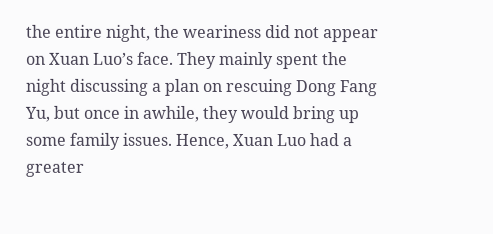the entire night, the weariness did not appear on Xuan Luo’s face. They mainly spent the night discussing a plan on rescuing Dong Fang Yu, but once in awhile, they would bring up some family issues. Hence, Xuan Luo had a greater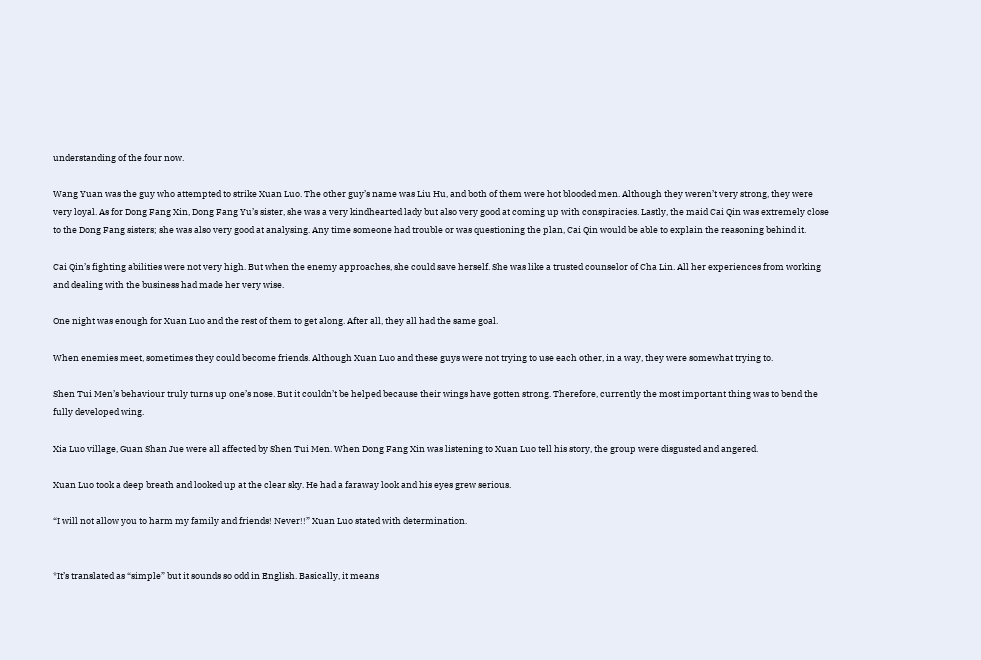understanding of the four now.

Wang Yuan was the guy who attempted to strike Xuan Luo. The other guy’s name was Liu Hu, and both of them were hot blooded men. Although they weren’t very strong, they were very loyal. As for Dong Fang Xin, Dong Fang Yu’s sister, she was a very kindhearted lady but also very good at coming up with conspiracies. Lastly, the maid Cai Qin was extremely close to the Dong Fang sisters; she was also very good at analysing. Any time someone had trouble or was questioning the plan, Cai Qin would be able to explain the reasoning behind it.

Cai Qin’s fighting abilities were not very high. But when the enemy approaches, she could save herself. She was like a trusted counselor of Cha Lin. All her experiences from working and dealing with the business had made her very wise.

One night was enough for Xuan Luo and the rest of them to get along. After all, they all had the same goal.

When enemies meet, sometimes they could become friends. Although Xuan Luo and these guys were not trying to use each other, in a way, they were somewhat trying to.

Shen Tui Men’s behaviour truly turns up one’s nose. But it couldn’t be helped because their wings have gotten strong. Therefore, currently the most important thing was to bend the fully developed wing.

Xia Luo village, Guan Shan Jue were all affected by Shen Tui Men. When Dong Fang Xin was listening to Xuan Luo tell his story, the group were disgusted and angered.

Xuan Luo took a deep breath and looked up at the clear sky. He had a faraway look and his eyes grew serious.

“I will not allow you to harm my family and friends! Never!!” Xuan Luo stated with determination.


*It’s translated as “simple” but it sounds so odd in English. Basically, it means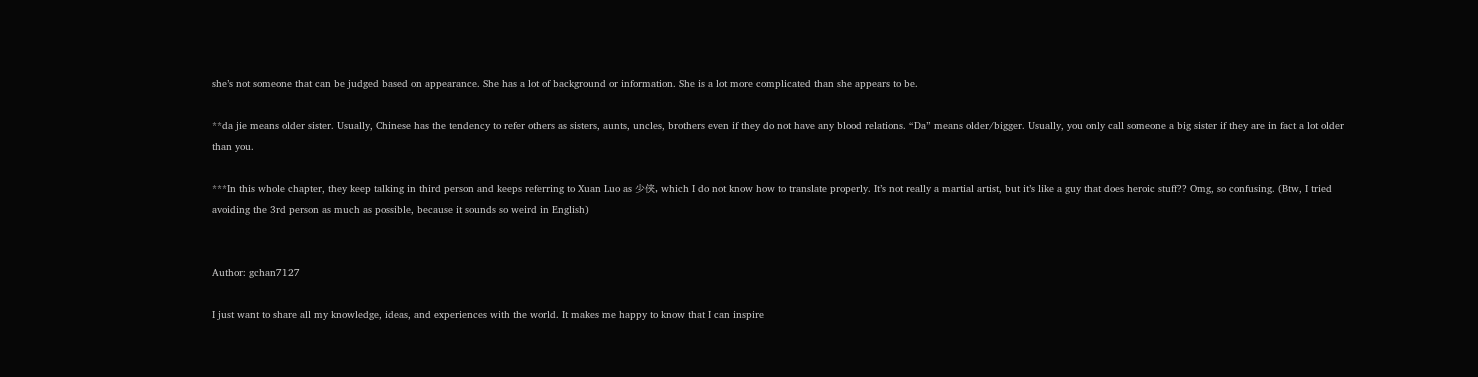she’s not someone that can be judged based on appearance. She has a lot of background or information. She is a lot more complicated than she appears to be.

**da jie means older sister. Usually, Chinese has the tendency to refer others as sisters, aunts, uncles, brothers even if they do not have any blood relations. “Da” means older/bigger. Usually, you only call someone a big sister if they are in fact a lot older than you.

***In this whole chapter, they keep talking in third person and keeps referring to Xuan Luo as 少侠, which I do not know how to translate properly. It’s not really a martial artist, but it’s like a guy that does heroic stuff?? Omg, so confusing. (Btw, I tried avoiding the 3rd person as much as possible, because it sounds so weird in English)


Author: gchan7127

I just want to share all my knowledge, ideas, and experiences with the world. It makes me happy to know that I can inspire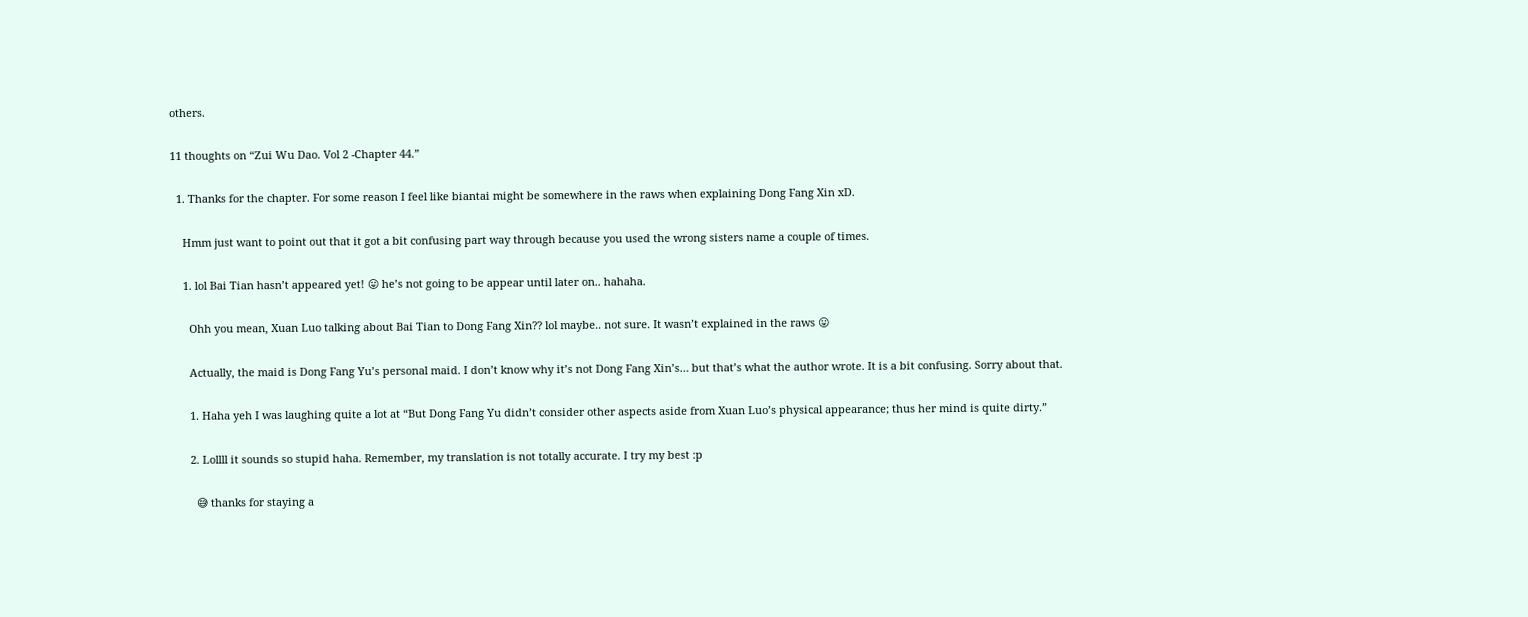others.

11 thoughts on “Zui Wu Dao. Vol 2 -Chapter 44.”

  1. Thanks for the chapter. For some reason I feel like biantai might be somewhere in the raws when explaining Dong Fang Xin xD.

    Hmm just want to point out that it got a bit confusing part way through because you used the wrong sisters name a couple of times.

    1. lol Bai Tian hasn’t appeared yet! 😛 he’s not going to be appear until later on.. hahaha.

      Ohh you mean, Xuan Luo talking about Bai Tian to Dong Fang Xin?? lol maybe.. not sure. It wasn’t explained in the raws 😛

      Actually, the maid is Dong Fang Yu’s personal maid. I don’t know why it’s not Dong Fang Xin’s… but that’s what the author wrote. It is a bit confusing. Sorry about that.

      1. Haha yeh I was laughing quite a lot at “But Dong Fang Yu didn’t consider other aspects aside from Xuan Luo’s physical appearance; thus her mind is quite dirty.”

      2. Lollll it sounds so stupid haha. Remember, my translation is not totally accurate. I try my best :p

        😅 thanks for staying a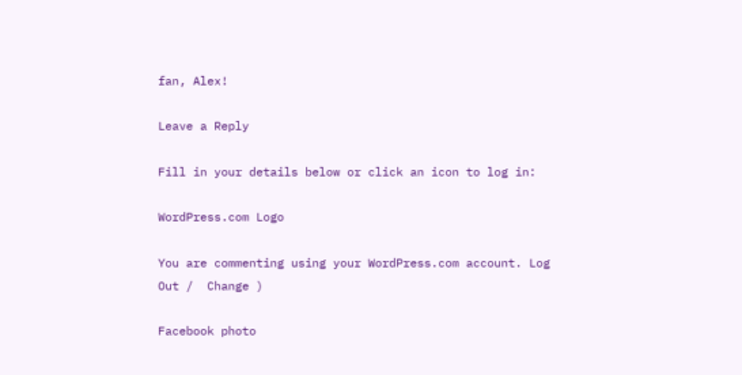fan, Alex!

Leave a Reply

Fill in your details below or click an icon to log in:

WordPress.com Logo

You are commenting using your WordPress.com account. Log Out /  Change )

Facebook photo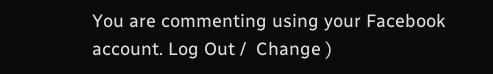You are commenting using your Facebook account. Log Out /  Change )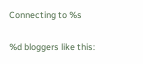Connecting to %s

%d bloggers like this: